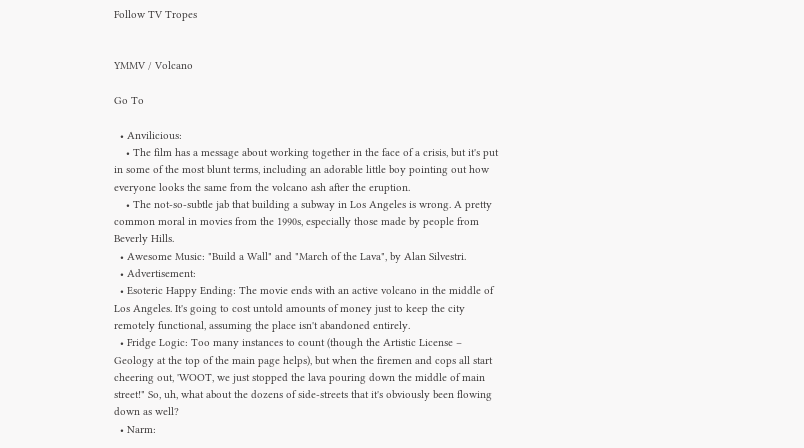Follow TV Tropes


YMMV / Volcano

Go To

  • Anvilicious:
    • The film has a message about working together in the face of a crisis, but it's put in some of the most blunt terms, including an adorable little boy pointing out how everyone looks the same from the volcano ash after the eruption.
    • The not-so-subtle jab that building a subway in Los Angeles is wrong. A pretty common moral in movies from the 1990s, especially those made by people from Beverly Hills.
  • Awesome Music: "Build a Wall" and "March of the Lava", by Alan Silvestri.
  • Advertisement:
  • Esoteric Happy Ending: The movie ends with an active volcano in the middle of Los Angeles. It's going to cost untold amounts of money just to keep the city remotely functional, assuming the place isn't abandoned entirely.
  • Fridge Logic: Too many instances to count (though the Artistic License – Geology at the top of the main page helps), but when the firemen and cops all start cheering out, 'WOOT, we just stopped the lava pouring down the middle of main street!" So, uh, what about the dozens of side-streets that it's obviously been flowing down as well?
  • Narm: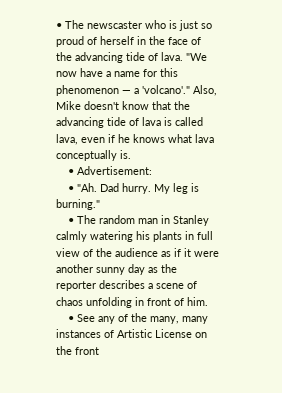• The newscaster who is just so proud of herself in the face of the advancing tide of lava. "We now have a name for this phenomenon — a 'volcano'." Also, Mike doesn't know that the advancing tide of lava is called lava, even if he knows what lava conceptually is.
    • Advertisement:
    • "Ah. Dad hurry. My leg is burning."
    • The random man in Stanley calmly watering his plants in full view of the audience as if it were another sunny day as the reporter describes a scene of chaos unfolding in front of him.
    • See any of the many, many instances of Artistic License on the front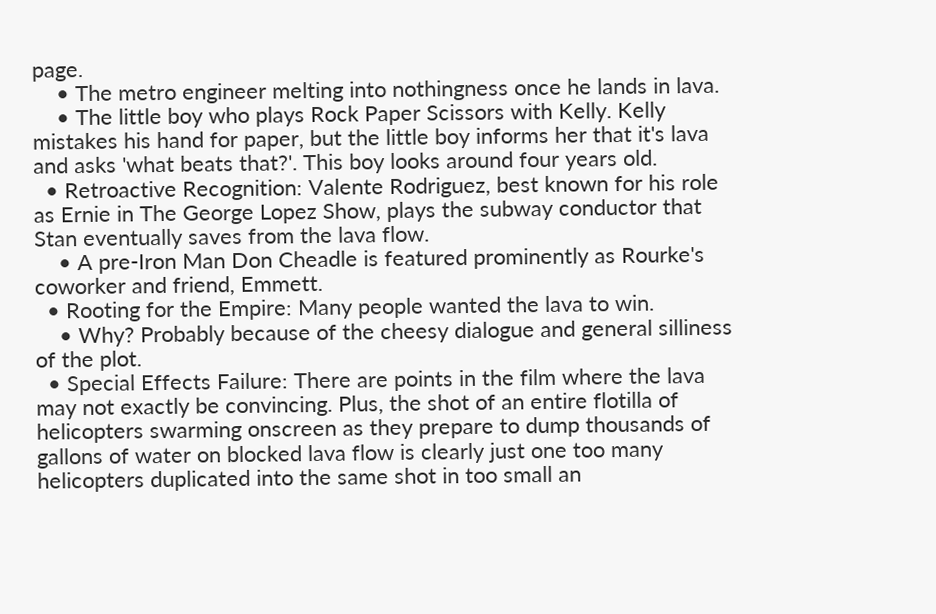page.
    • The metro engineer melting into nothingness once he lands in lava.
    • The little boy who plays Rock Paper Scissors with Kelly. Kelly mistakes his hand for paper, but the little boy informs her that it's lava and asks 'what beats that?'. This boy looks around four years old.
  • Retroactive Recognition: Valente Rodriguez, best known for his role as Ernie in The George Lopez Show, plays the subway conductor that Stan eventually saves from the lava flow.
    • A pre-Iron Man Don Cheadle is featured prominently as Rourke's coworker and friend, Emmett.
  • Rooting for the Empire: Many people wanted the lava to win.
    • Why? Probably because of the cheesy dialogue and general silliness of the plot.
  • Special Effects Failure: There are points in the film where the lava may not exactly be convincing. Plus, the shot of an entire flotilla of helicopters swarming onscreen as they prepare to dump thousands of gallons of water on blocked lava flow is clearly just one too many helicopters duplicated into the same shot in too small an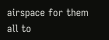airspace for them all to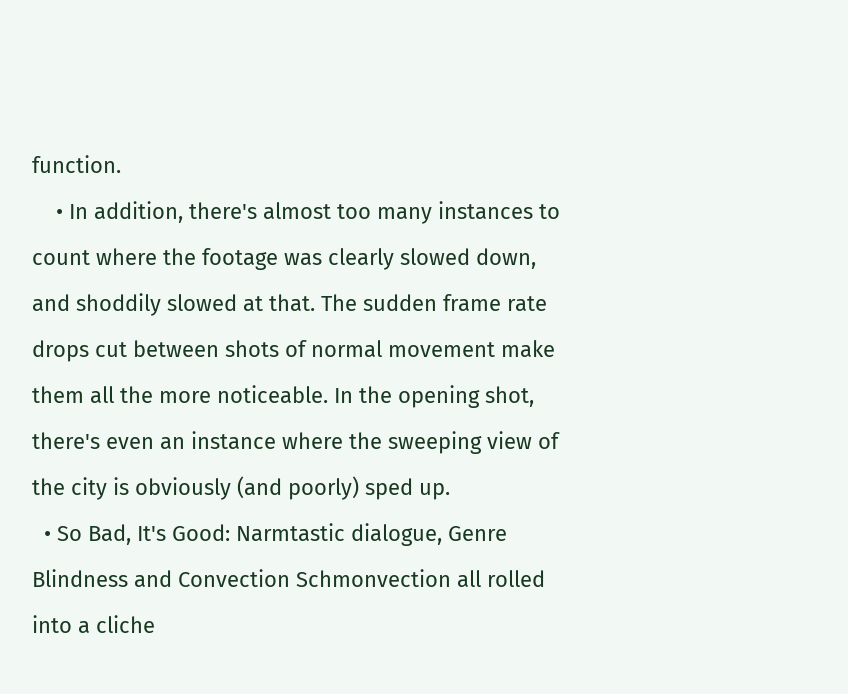function.
    • In addition, there's almost too many instances to count where the footage was clearly slowed down, and shoddily slowed at that. The sudden frame rate drops cut between shots of normal movement make them all the more noticeable. In the opening shot, there's even an instance where the sweeping view of the city is obviously (and poorly) sped up.
  • So Bad, It's Good: Narmtastic dialogue, Genre Blindness and Convection Schmonvection all rolled into a cliche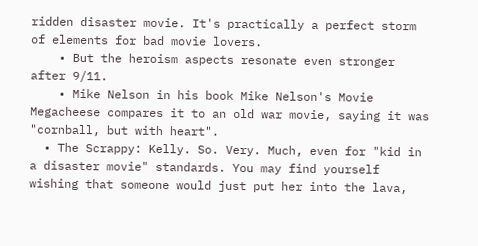ridden disaster movie. It's practically a perfect storm of elements for bad movie lovers.
    • But the heroism aspects resonate even stronger after 9/11.
    • Mike Nelson in his book Mike Nelson's Movie Megacheese compares it to an old war movie, saying it was "cornball, but with heart".
  • The Scrappy: Kelly. So. Very. Much, even for "kid in a disaster movie" standards. You may find yourself wishing that someone would just put her into the lava,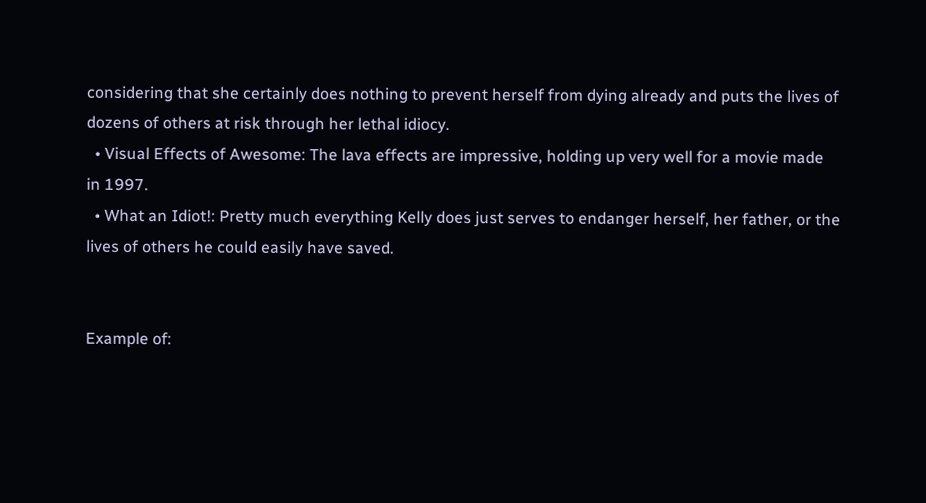considering that she certainly does nothing to prevent herself from dying already and puts the lives of dozens of others at risk through her lethal idiocy.
  • Visual Effects of Awesome: The lava effects are impressive, holding up very well for a movie made in 1997.
  • What an Idiot!: Pretty much everything Kelly does just serves to endanger herself, her father, or the lives of others he could easily have saved.


Example of: